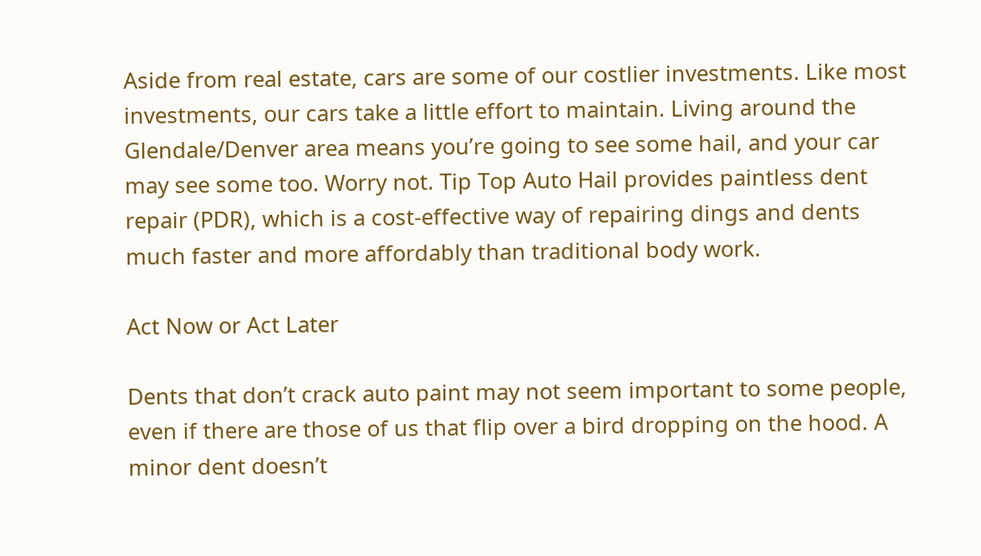Aside from real estate, cars are some of our costlier investments. Like most investments, our cars take a little effort to maintain. Living around the Glendale/Denver area means you’re going to see some hail, and your car may see some too. Worry not. Tip Top Auto Hail provides paintless dent repair (PDR), which is a cost-effective way of repairing dings and dents much faster and more affordably than traditional body work.

Act Now or Act Later

Dents that don’t crack auto paint may not seem important to some people, even if there are those of us that flip over a bird dropping on the hood. A minor dent doesn’t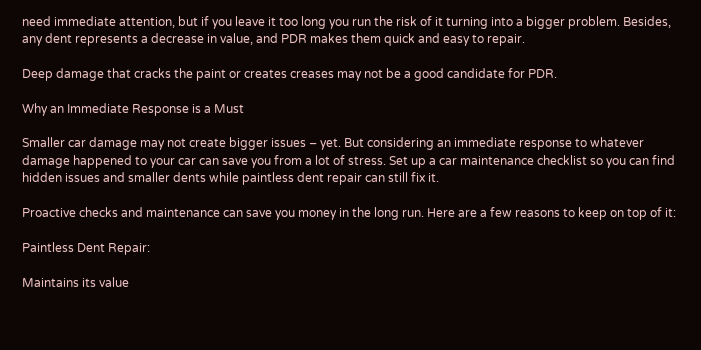need immediate attention, but if you leave it too long you run the risk of it turning into a bigger problem. Besides, any dent represents a decrease in value, and PDR makes them quick and easy to repair.

Deep damage that cracks the paint or creates creases may not be a good candidate for PDR.

Why an Immediate Response is a Must

Smaller car damage may not create bigger issues – yet. But considering an immediate response to whatever damage happened to your car can save you from a lot of stress. Set up a car maintenance checklist so you can find hidden issues and smaller dents while paintless dent repair can still fix it.

Proactive checks and maintenance can save you money in the long run. Here are a few reasons to keep on top of it:

Paintless Dent Repair:

Maintains its value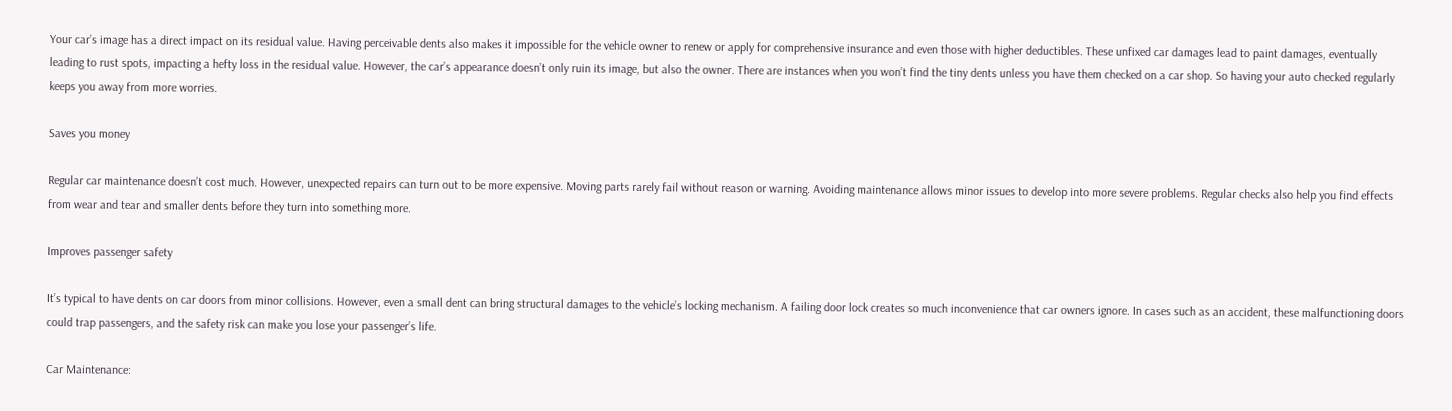Your car’s image has a direct impact on its residual value. Having perceivable dents also makes it impossible for the vehicle owner to renew or apply for comprehensive insurance and even those with higher deductibles. These unfixed car damages lead to paint damages, eventually leading to rust spots, impacting a hefty loss in the residual value. However, the car’s appearance doesn’t only ruin its image, but also the owner. There are instances when you won’t find the tiny dents unless you have them checked on a car shop. So having your auto checked regularly keeps you away from more worries.

Saves you money

Regular car maintenance doesn’t cost much. However, unexpected repairs can turn out to be more expensive. Moving parts rarely fail without reason or warning. Avoiding maintenance allows minor issues to develop into more severe problems. Regular checks also help you find effects from wear and tear and smaller dents before they turn into something more.

Improves passenger safety

It’s typical to have dents on car doors from minor collisions. However, even a small dent can bring structural damages to the vehicle’s locking mechanism. A failing door lock creates so much inconvenience that car owners ignore. In cases such as an accident, these malfunctioning doors could trap passengers, and the safety risk can make you lose your passenger’s life.

Car Maintenance: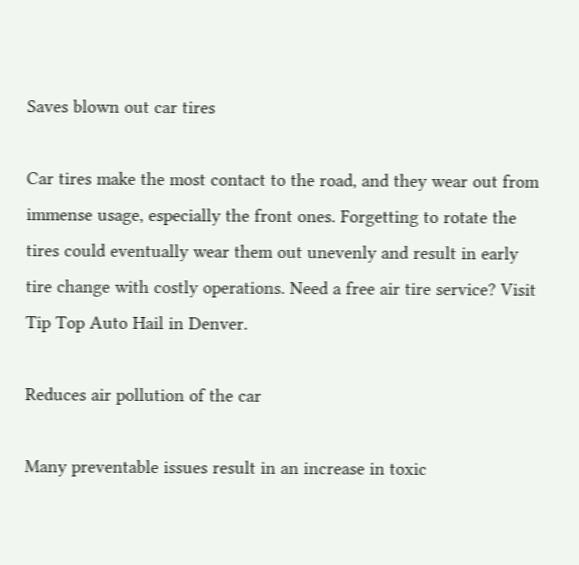Saves blown out car tires

Car tires make the most contact to the road, and they wear out from immense usage, especially the front ones. Forgetting to rotate the tires could eventually wear them out unevenly and result in early tire change with costly operations. Need a free air tire service? Visit Tip Top Auto Hail in Denver.

Reduces air pollution of the car

Many preventable issues result in an increase in toxic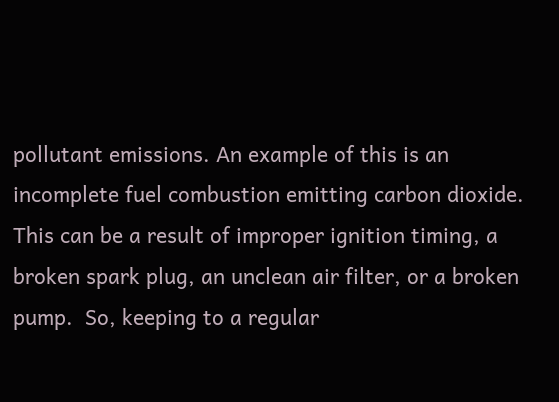pollutant emissions. An example of this is an incomplete fuel combustion emitting carbon dioxide. This can be a result of improper ignition timing, a broken spark plug, an unclean air filter, or a broken pump.  So, keeping to a regular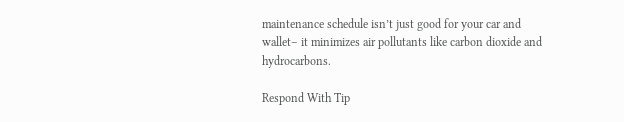maintenance schedule isn’t just good for your car and wallet– it minimizes air pollutants like carbon dioxide and hydrocarbons.

Respond With Tip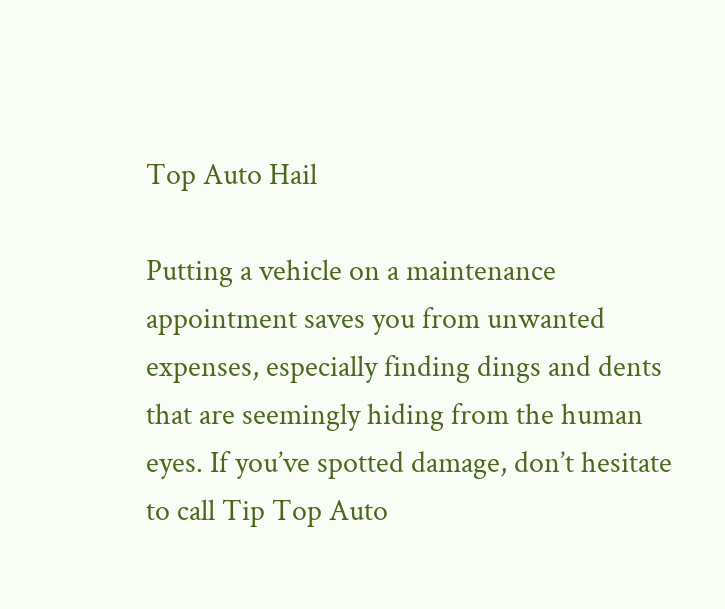Top Auto Hail

Putting a vehicle on a maintenance appointment saves you from unwanted expenses, especially finding dings and dents that are seemingly hiding from the human eyes. If you’ve spotted damage, don’t hesitate to call Tip Top Auto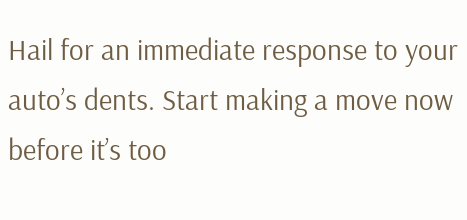Hail for an immediate response to your auto’s dents. Start making a move now before it’s too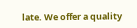late. We offer a quality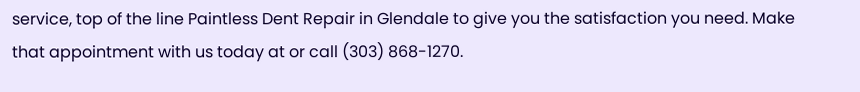service, top of the line Paintless Dent Repair in Glendale to give you the satisfaction you need. Make that appointment with us today at or call (303) 868-1270.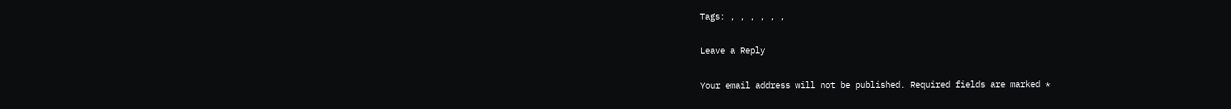Tags: , , , , , ,

Leave a Reply

Your email address will not be published. Required fields are marked *